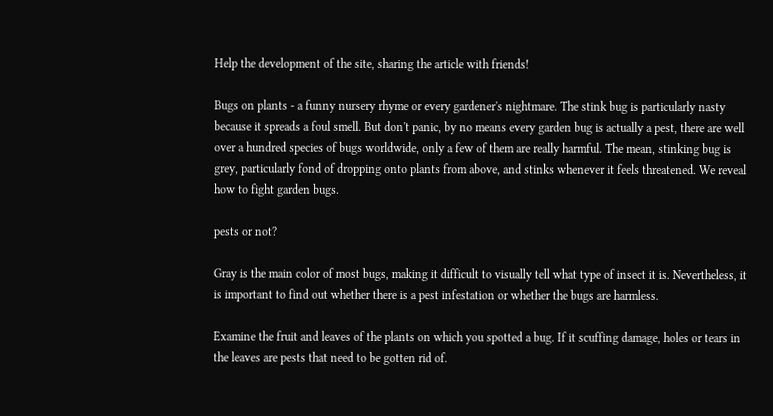Help the development of the site, sharing the article with friends!

Bugs on plants - a funny nursery rhyme or every gardener's nightmare. The stink bug is particularly nasty because it spreads a foul smell. But don't panic, by no means every garden bug is actually a pest, there are well over a hundred species of bugs worldwide, only a few of them are really harmful. The mean, stinking bug is grey, particularly fond of dropping onto plants from above, and stinks whenever it feels threatened. We reveal how to fight garden bugs.

pests or not?

Gray is the main color of most bugs, making it difficult to visually tell what type of insect it is. Nevertheless, it is important to find out whether there is a pest infestation or whether the bugs are harmless.

Examine the fruit and leaves of the plants on which you spotted a bug. If it scuffing damage, holes or tears in the leaves are pests that need to be gotten rid of.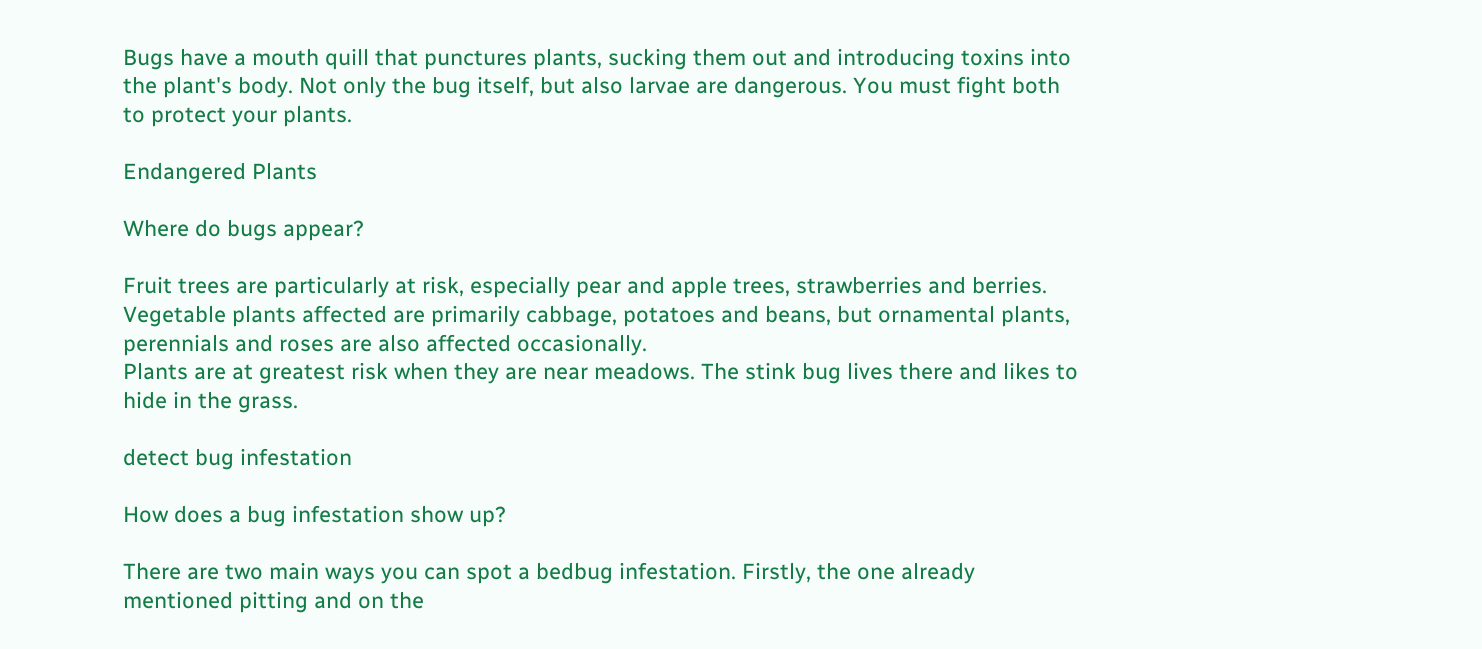Bugs have a mouth quill that punctures plants, sucking them out and introducing toxins into the plant's body. Not only the bug itself, but also larvae are dangerous. You must fight both to protect your plants.

Endangered Plants

Where do bugs appear?

Fruit trees are particularly at risk, especially pear and apple trees, strawberries and berries. Vegetable plants affected are primarily cabbage, potatoes and beans, but ornamental plants, perennials and roses are also affected occasionally.
Plants are at greatest risk when they are near meadows. The stink bug lives there and likes to hide in the grass.

detect bug infestation

How does a bug infestation show up?

There are two main ways you can spot a bedbug infestation. Firstly, the one already mentioned pitting and on the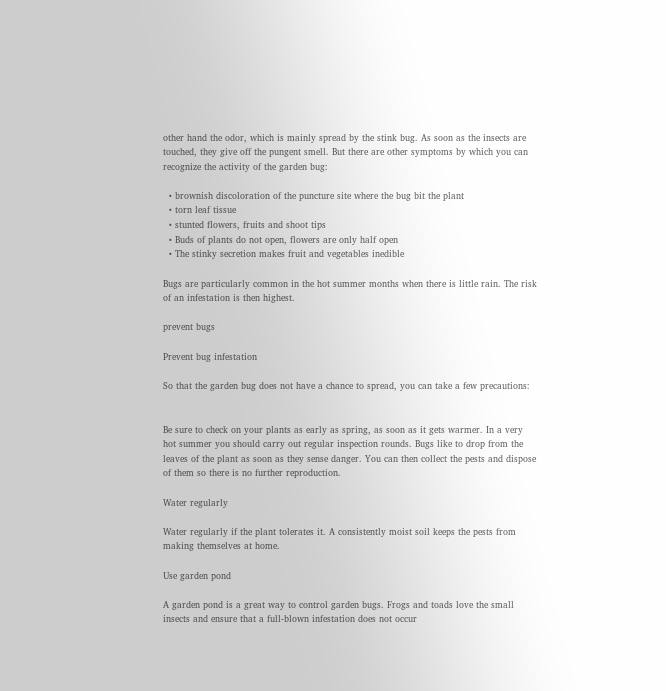other hand the odor, which is mainly spread by the stink bug. As soon as the insects are touched, they give off the pungent smell. But there are other symptoms by which you can recognize the activity of the garden bug:

  • brownish discoloration of the puncture site where the bug bit the plant
  • torn leaf tissue
  • stunted flowers, fruits and shoot tips
  • Buds of plants do not open, flowers are only half open
  • The stinky secretion makes fruit and vegetables inedible

Bugs are particularly common in the hot summer months when there is little rain. The risk of an infestation is then highest.

prevent bugs

Prevent bug infestation

So that the garden bug does not have a chance to spread, you can take a few precautions:


Be sure to check on your plants as early as spring, as soon as it gets warmer. In a very hot summer you should carry out regular inspection rounds. Bugs like to drop from the leaves of the plant as soon as they sense danger. You can then collect the pests and dispose of them so there is no further reproduction.

Water regularly

Water regularly if the plant tolerates it. A consistently moist soil keeps the pests from making themselves at home.

Use garden pond

A garden pond is a great way to control garden bugs. Frogs and toads love the small insects and ensure that a full-blown infestation does not occur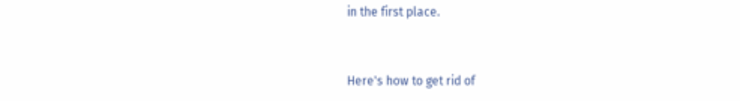in the first place.


Here's how to get rid of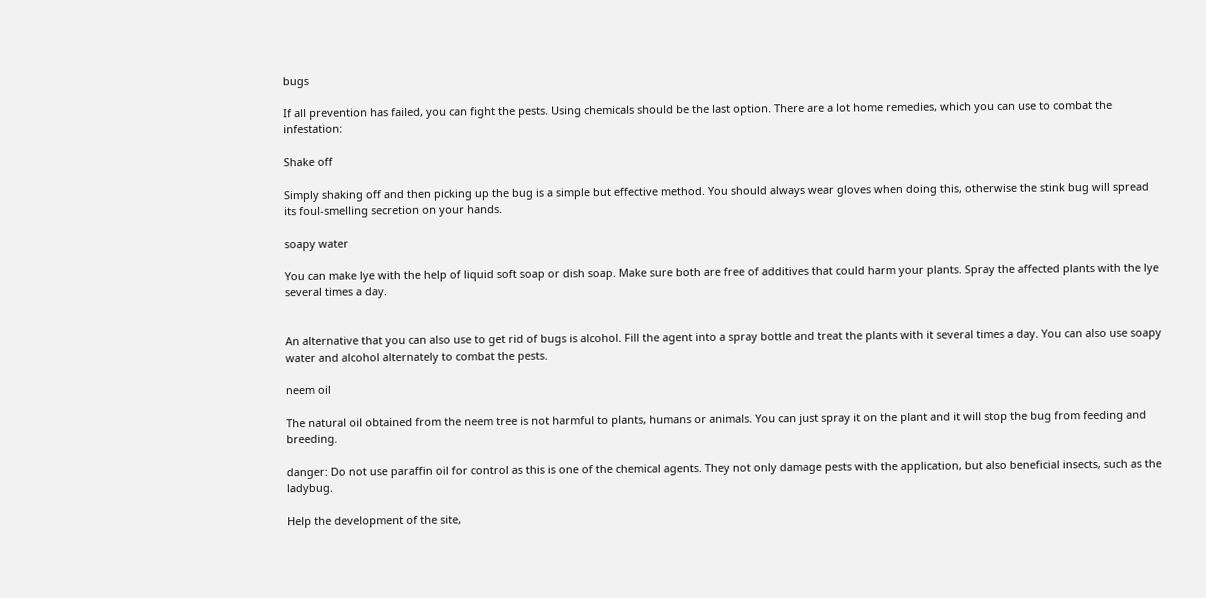bugs

If all prevention has failed, you can fight the pests. Using chemicals should be the last option. There are a lot home remedies, which you can use to combat the infestation:

Shake off

Simply shaking off and then picking up the bug is a simple but effective method. You should always wear gloves when doing this, otherwise the stink bug will spread its foul-smelling secretion on your hands.

soapy water

You can make lye with the help of liquid soft soap or dish soap. Make sure both are free of additives that could harm your plants. Spray the affected plants with the lye several times a day.


An alternative that you can also use to get rid of bugs is alcohol. Fill the agent into a spray bottle and treat the plants with it several times a day. You can also use soapy water and alcohol alternately to combat the pests.

neem oil

The natural oil obtained from the neem tree is not harmful to plants, humans or animals. You can just spray it on the plant and it will stop the bug from feeding and breeding.

danger: Do not use paraffin oil for control as this is one of the chemical agents. They not only damage pests with the application, but also beneficial insects, such as the ladybug.

Help the development of the site,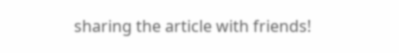sharing the article with friends!